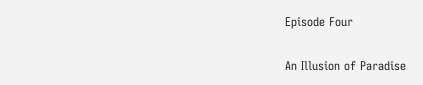Episode Four

An Illusion of Paradise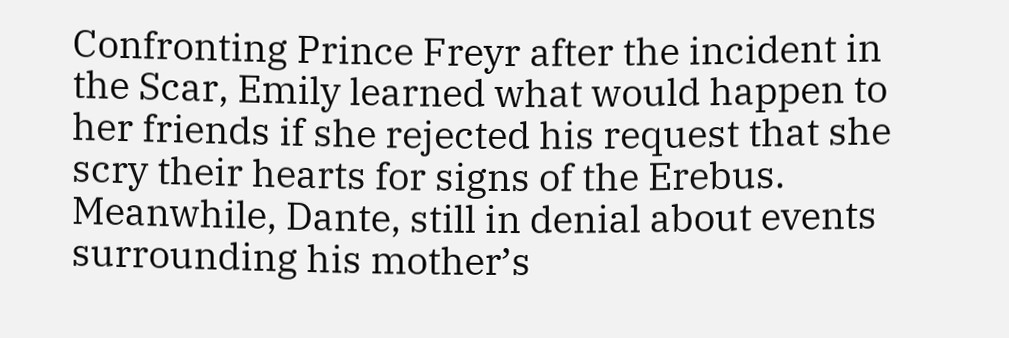Confronting Prince Freyr after the incident in the Scar, Emily learned what would happen to her friends if she rejected his request that she scry their hearts for signs of the Erebus. Meanwhile, Dante, still in denial about events surrounding his mother’s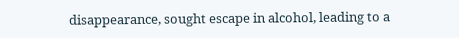disappearance, sought escape in alcohol, leading to a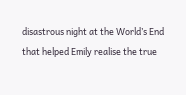disastrous night at the World’s End that helped Emily realise the true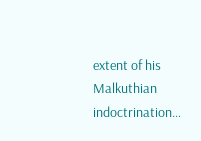extent of his Malkuthian indoctrination…